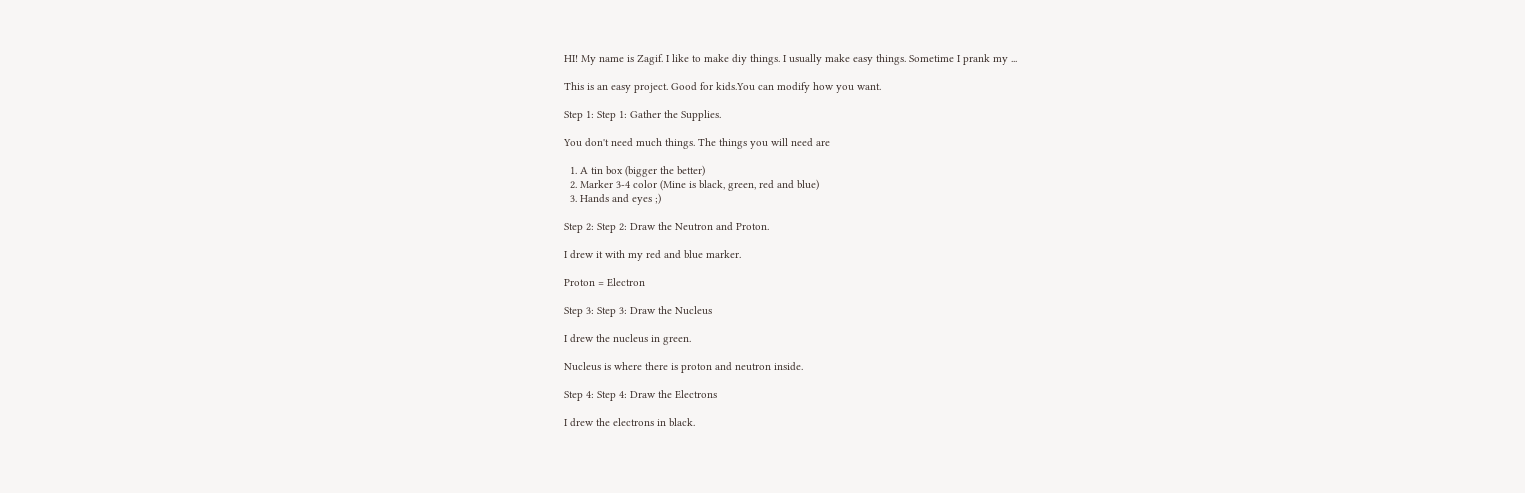HI! My name is Zagif. I like to make diy things. I usually make easy things. Sometime I prank my ...

This is an easy project. Good for kids.You can modify how you want.

Step 1: Step 1: Gather the Supplies.

You don't need much things. The things you will need are

  1. A tin box (bigger the better)
  2. Marker 3-4 color (Mine is black, green, red and blue)
  3. Hands and eyes ;)

Step 2: Step 2: Draw the Neutron and Proton.

I drew it with my red and blue marker.

Proton = Electron

Step 3: Step 3: Draw the Nucleus

I drew the nucleus in green.

Nucleus is where there is proton and neutron inside.

Step 4: Step 4: Draw the Electrons

I drew the electrons in black.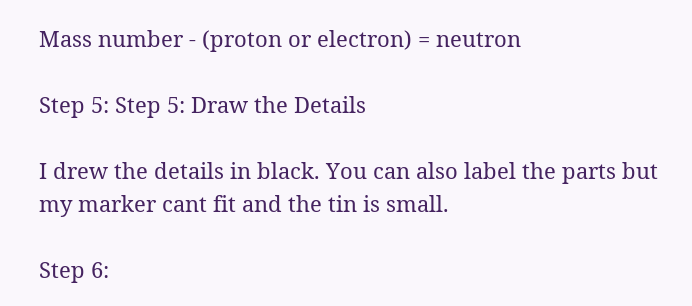Mass number - (proton or electron) = neutron

Step 5: Step 5: Draw the Details

I drew the details in black. You can also label the parts but my marker cant fit and the tin is small.

Step 6: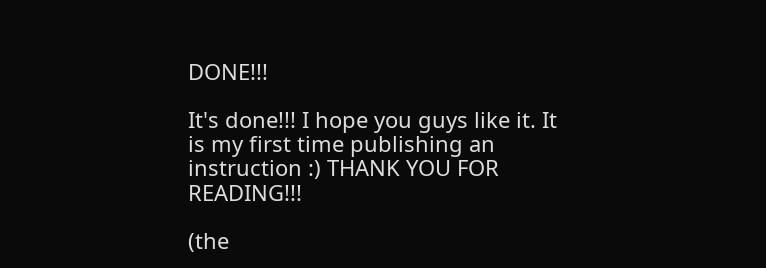DONE!!!

It's done!!! I hope you guys like it. It is my first time publishing an instruction :) THANK YOU FOR READING!!!

(the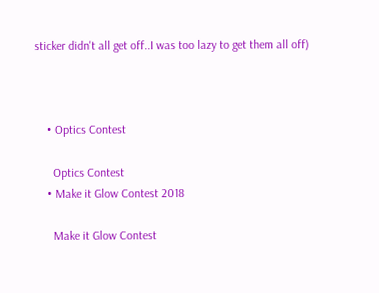sticker didn't all get off..I was too lazy to get them all off)



    • Optics Contest

      Optics Contest
    • Make it Glow Contest 2018

      Make it Glow Contest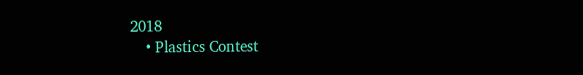2018
    • Plastics Contest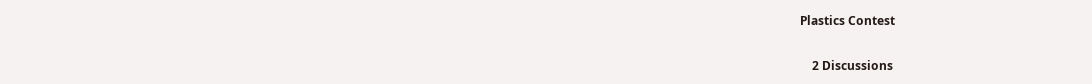Plastics Contest

    2 Discussions